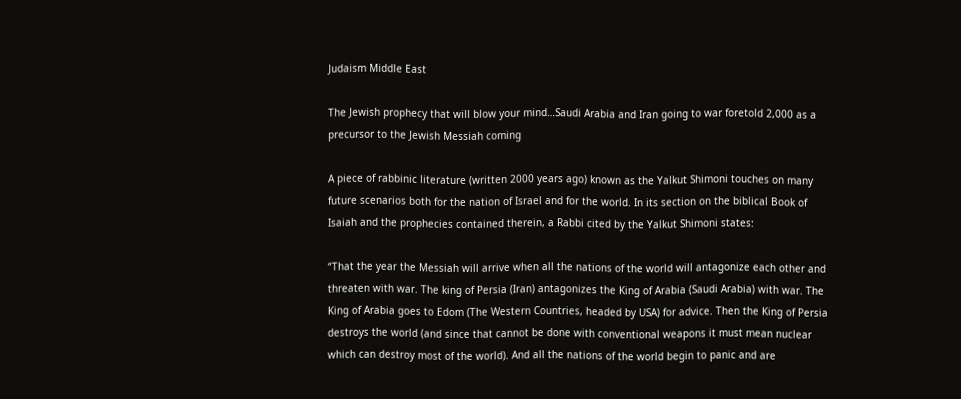Judaism Middle East

The Jewish prophecy that will blow your mind…Saudi Arabia and Iran going to war foretold 2,000 as a precursor to the Jewish Messiah coming

A piece of rabbinic literature (written 2000 years ago) known as the Yalkut Shimoni touches on many future scenarios both for the nation of Israel and for the world. In its section on the biblical Book of Isaiah and the prophecies contained therein, a Rabbi cited by the Yalkut Shimoni states:

“That the year the Messiah will arrive when all the nations of the world will antagonize each other and threaten with war. The king of Persia (Iran) antagonizes the King of Arabia (Saudi Arabia) with war. The King of Arabia goes to Edom (The Western Countries, headed by USA) for advice. Then the King of Persia destroys the world (and since that cannot be done with conventional weapons it must mean nuclear which can destroy most of the world). And all the nations of the world begin to panic and are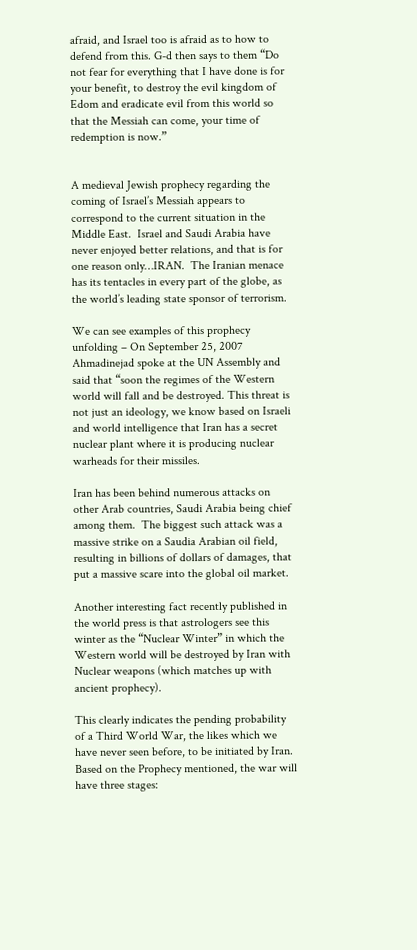afraid, and Israel too is afraid as to how to defend from this. G-d then says to them “Do not fear for everything that I have done is for your benefit, to destroy the evil kingdom of Edom and eradicate evil from this world so that the Messiah can come, your time of redemption is now.”


A medieval Jewish prophecy regarding the coming of Israel’s Messiah appears to correspond to the current situation in the Middle East.  Israel and Saudi Arabia have never enjoyed better relations, and that is for one reason only…IRAN.  The Iranian menace has its tentacles in every part of the globe, as the world’s leading state sponsor of terrorism.

We can see examples of this prophecy unfolding – On September 25, 2007 Ahmadinejad spoke at the UN Assembly and said that “soon the regimes of the Western world will fall and be destroyed. This threat is not just an ideology, we know based on Israeli and world intelligence that Iran has a secret nuclear plant where it is producing nuclear warheads for their missiles.

Iran has been behind numerous attacks on other Arab countries, Saudi Arabia being chief among them.  The biggest such attack was a massive strike on a Saudia Arabian oil field, resulting in billions of dollars of damages, that put a massive scare into the global oil market.

Another interesting fact recently published in the world press is that astrologers see this winter as the “Nuclear Winter” in which the Western world will be destroyed by Iran with Nuclear weapons (which matches up with ancient prophecy).

This clearly indicates the pending probability of a Third World War, the likes which we have never seen before, to be initiated by Iran. Based on the Prophecy mentioned, the war will have three stages: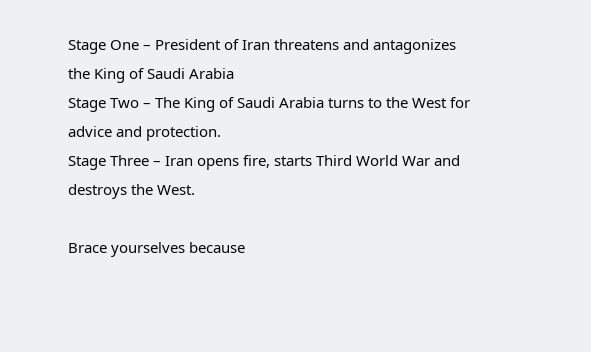Stage One – President of Iran threatens and antagonizes the King of Saudi Arabia
Stage Two – The King of Saudi Arabia turns to the West for advice and protection.
Stage Three – Iran opens fire, starts Third World War and destroys the West.

Brace yourselves because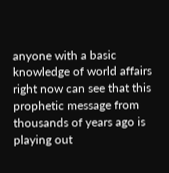anyone with a basic knowledge of world affairs right now can see that this prophetic message from thousands of years ago is playing out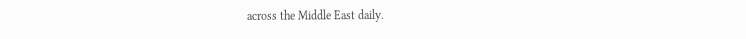across the Middle East daily.